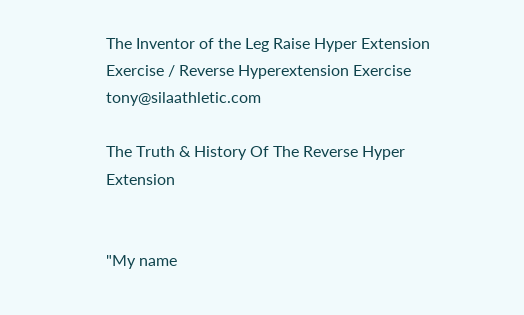The Inventor of the Leg Raise Hyper Extension Exercise / Reverse Hyperextension Exercise tony@silaathletic.com

The Truth & History Of The Reverse Hyper Extension


"My name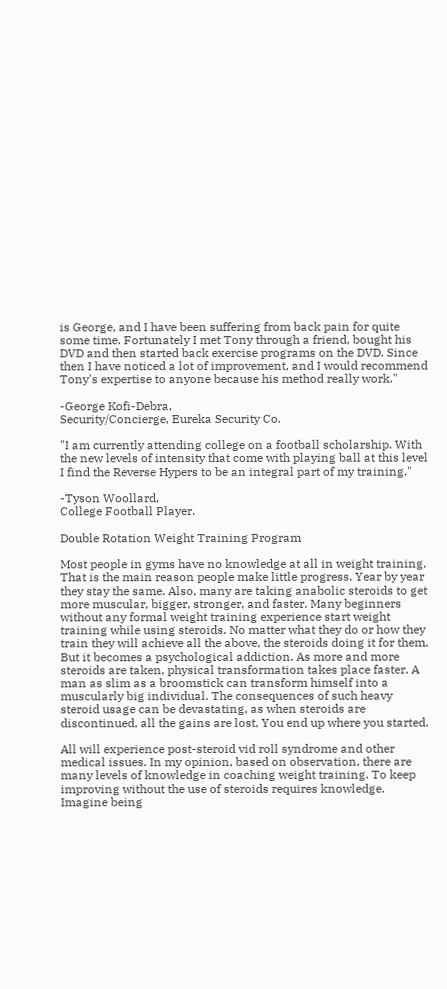is George, and I have been suffering from back pain for quite some time. Fortunately I met Tony through a friend, bought his DVD and then started back exercise programs on the DVD. Since then I have noticed a lot of improvement, and I would recommend Tony's expertise to anyone because his method really work."

-George Kofi-Debra,
Security/Concierge, Eureka Security Co.

"I am currently attending college on a football scholarship. With the new levels of intensity that come with playing ball at this level I find the Reverse Hypers to be an integral part of my training."

-Tyson Woollard,
College Football Player.

Double Rotation Weight Training Program

Most people in gyms have no knowledge at all in weight training. That is the main reason people make little progress. Year by year they stay the same. Also, many are taking anabolic steroids to get more muscular, bigger, stronger, and faster. Many beginners without any formal weight training experience start weight training while using steroids. No matter what they do or how they train they will achieve all the above, the steroids doing it for them. But it becomes a psychological addiction. As more and more steroids are taken, physical transformation takes place faster. A man as slim as a broomstick can transform himself into a muscularly big individual. The consequences of such heavy steroid usage can be devastating, as when steroids are discontinued, all the gains are lost, You end up where you started.

All will experience post-steroid vid roll syndrome and other medical issues. In my opinion, based on observation, there are many levels of knowledge in coaching weight training. To keep improving without the use of steroids requires knowledge. Imagine being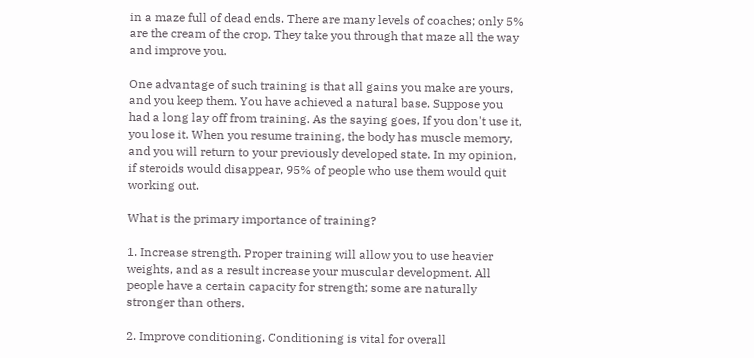in a maze full of dead ends. There are many levels of coaches; only 5% are the cream of the crop. They take you through that maze all the way and improve you.

One advantage of such training is that all gains you make are yours, and you keep them. You have achieved a natural base. Suppose you had a long lay off from training. As the saying goes, If you don't use it, you lose it. When you resume training, the body has muscle memory, and you will return to your previously developed state. In my opinion, if steroids would disappear, 95% of people who use them would quit working out.

What is the primary importance of training?

1. Increase strength. Proper training will allow you to use heavier weights, and as a result increase your muscular development. All people have a certain capacity for strength; some are naturally stronger than others.

2. Improve conditioning. Conditioning is vital for overall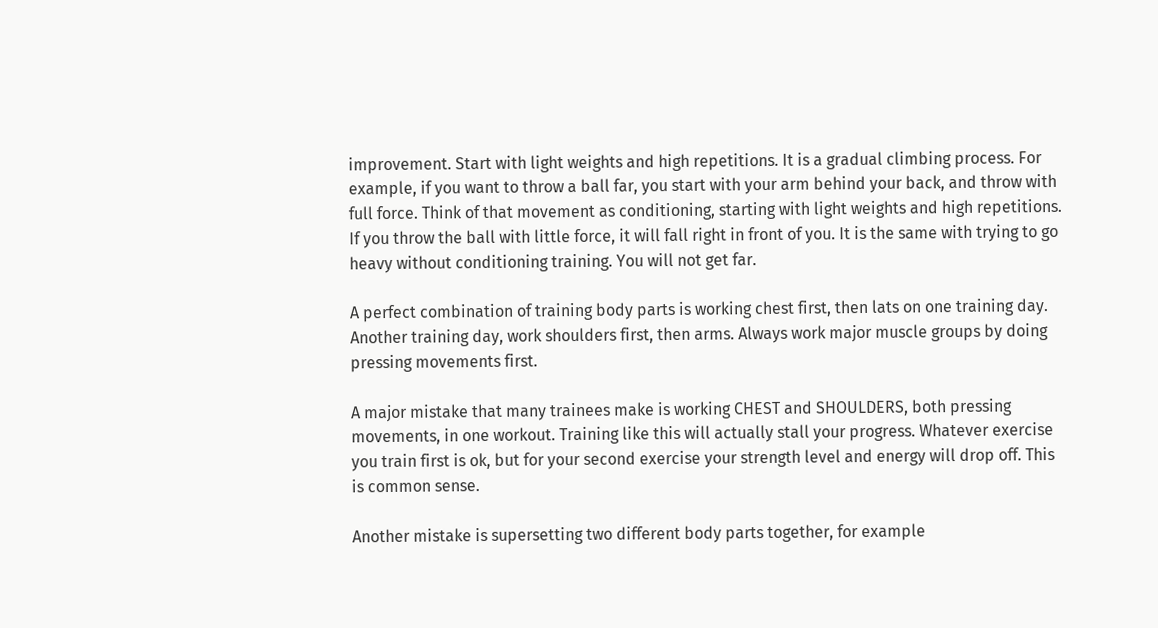improvement. Start with light weights and high repetitions. It is a gradual climbing process. For example, if you want to throw a ball far, you start with your arm behind your back, and throw with full force. Think of that movement as conditioning, starting with light weights and high repetitions. If you throw the ball with little force, it will fall right in front of you. It is the same with trying to go heavy without conditioning training. You will not get far.

A perfect combination of training body parts is working chest first, then lats on one training day. Another training day, work shoulders first, then arms. Always work major muscle groups by doing pressing movements first.

A major mistake that many trainees make is working CHEST and SHOULDERS, both pressing movements, in one workout. Training like this will actually stall your progress. Whatever exercise you train first is ok, but for your second exercise your strength level and energy will drop off. This is common sense.

Another mistake is supersetting two different body parts together, for example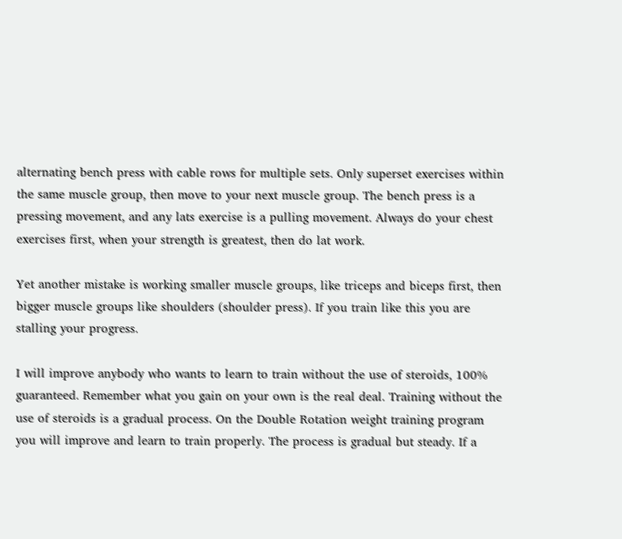alternating bench press with cable rows for multiple sets. Only superset exercises within the same muscle group, then move to your next muscle group. The bench press is a pressing movement, and any lats exercise is a pulling movement. Always do your chest exercises first, when your strength is greatest, then do lat work.

Yet another mistake is working smaller muscle groups, like triceps and biceps first, then bigger muscle groups like shoulders (shoulder press). If you train like this you are stalling your progress.

I will improve anybody who wants to learn to train without the use of steroids, 100% guaranteed. Remember what you gain on your own is the real deal. Training without the use of steroids is a gradual process. On the Double Rotation weight training program you will improve and learn to train properly. The process is gradual but steady. If a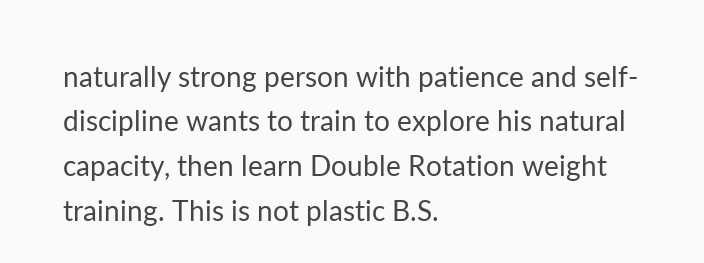naturally strong person with patience and self-discipline wants to train to explore his natural capacity, then learn Double Rotation weight training. This is not plastic B.S.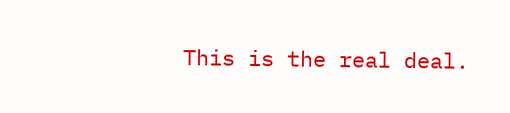This is the real deal.